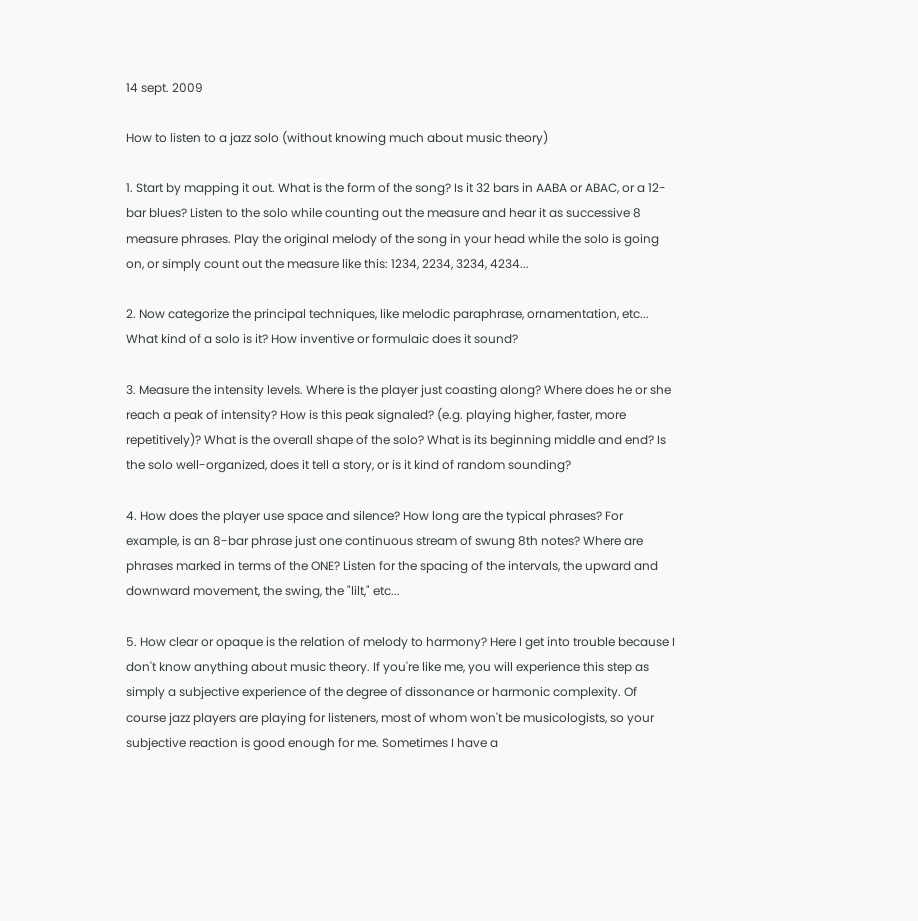14 sept. 2009

How to listen to a jazz solo (without knowing much about music theory)

1. Start by mapping it out. What is the form of the song? Is it 32 bars in AABA or ABAC, or a 12-bar blues? Listen to the solo while counting out the measure and hear it as successive 8 measure phrases. Play the original melody of the song in your head while the solo is going on, or simply count out the measure like this: 1234, 2234, 3234, 4234...

2. Now categorize the principal techniques, like melodic paraphrase, ornamentation, etc... What kind of a solo is it? How inventive or formulaic does it sound?

3. Measure the intensity levels. Where is the player just coasting along? Where does he or she reach a peak of intensity? How is this peak signaled? (e.g. playing higher, faster, more repetitively)? What is the overall shape of the solo? What is its beginning middle and end? Is the solo well-organized, does it tell a story, or is it kind of random sounding?

4. How does the player use space and silence? How long are the typical phrases? For example, is an 8-bar phrase just one continuous stream of swung 8th notes? Where are phrases marked in terms of the ONE? Listen for the spacing of the intervals, the upward and downward movement, the swing, the "lilt," etc...

5. How clear or opaque is the relation of melody to harmony? Here I get into trouble because I don't know anything about music theory. If you're like me, you will experience this step as simply a subjective experience of the degree of dissonance or harmonic complexity. Of course jazz players are playing for listeners, most of whom won't be musicologists, so your subjective reaction is good enough for me. Sometimes I have a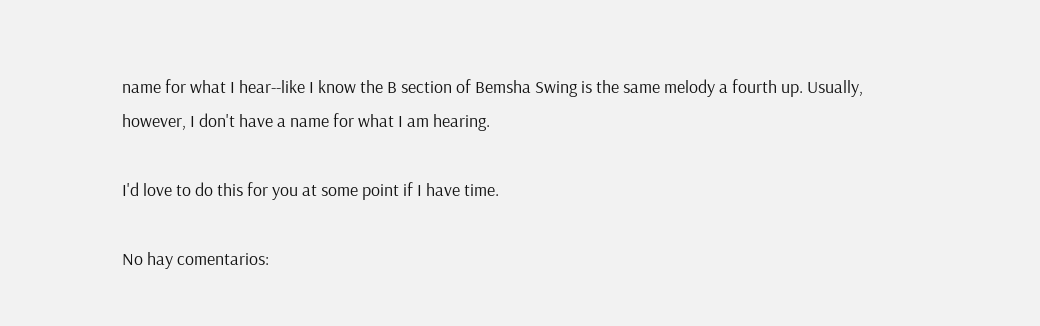name for what I hear--like I know the B section of Bemsha Swing is the same melody a fourth up. Usually, however, I don't have a name for what I am hearing.

I'd love to do this for you at some point if I have time.

No hay comentarios: